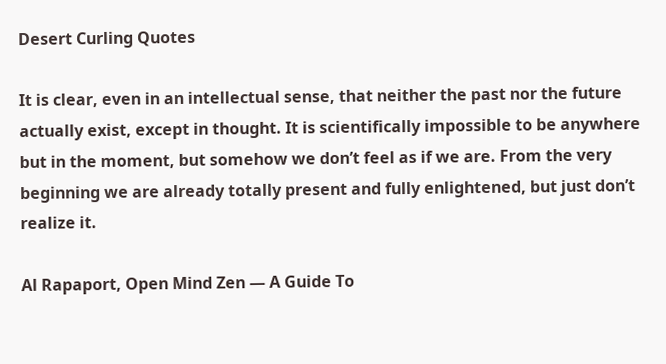Desert Curling Quotes

It is clear, even in an intellectual sense, that neither the past nor the future actually exist, except in thought. It is scientifically impossible to be anywhere but in the moment, but somehow we don’t feel as if we are. From the very beginning we are already totally present and fully enlightened, but just don’t realize it.

Al Rapaport, Open Mind Zen — A Guide To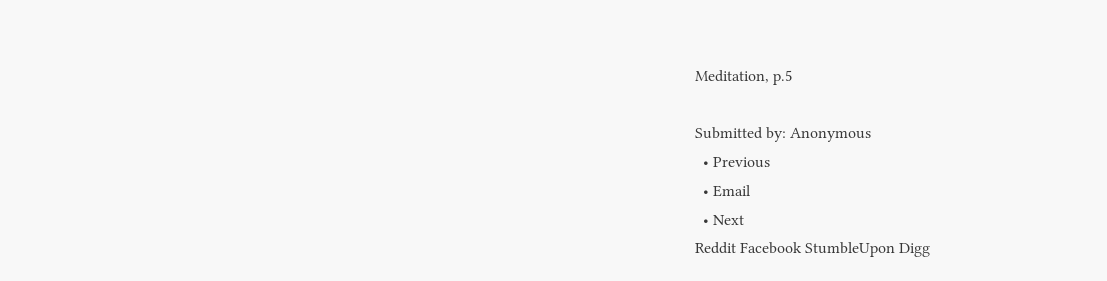Meditation, p.5

Submitted by: Anonymous
  • Previous
  • Email
  • Next
Reddit Facebook StumbleUpon Digg